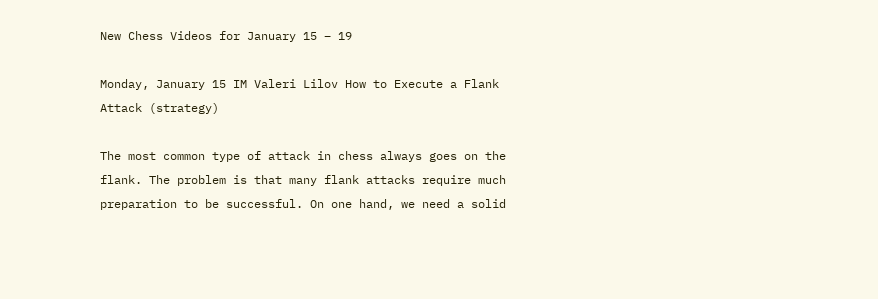New Chess Videos for January 15 – 19

Monday, January 15 IM Valeri Lilov How to Execute a Flank Attack (strategy)

The most common type of attack in chess always goes on the flank. The problem is that many flank attacks require much preparation to be successful. On one hand, we need a solid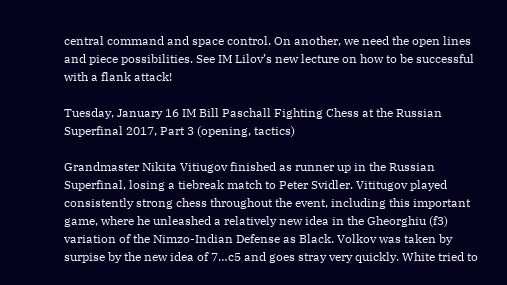central command and space control. On another, we need the open lines and piece possibilities. See IM Lilov’s new lecture on how to be successful with a flank attack!

Tuesday, January 16 IM Bill Paschall Fighting Chess at the Russian Superfinal 2017, Part 3 (opening, tactics)

Grandmaster Nikita Vitiugov finished as runner up in the Russian Superfinal, losing a tiebreak match to Peter Svidler. Vititugov played consistently strong chess throughout the event, including this important game, where he unleashed a relatively new idea in the Gheorghiu (f3) variation of the Nimzo-Indian Defense as Black. Volkov was taken by surpise by the new idea of 7…c5 and goes stray very quickly. White tried to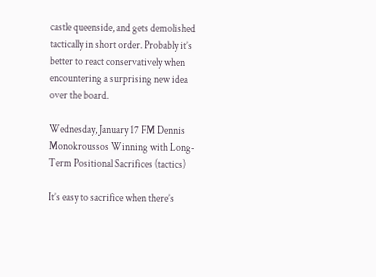castle queenside, and gets demolished tactically in short order. Probably it’s better to react conservatively when encountering a surprising new idea over the board.

Wednesday, January 17 FM Dennis Monokroussos Winning with Long-Term Positional Sacrifices (tactics)

It’s easy to sacrifice when there’s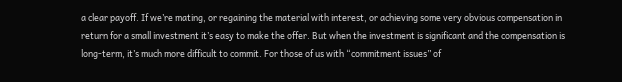a clear payoff. If we’re mating, or regaining the material with interest, or achieving some very obvious compensation in return for a small investment it’s easy to make the offer. But when the investment is significant and the compensation is long-term, it’s much more difficult to commit. For those of us with “commitment issues” of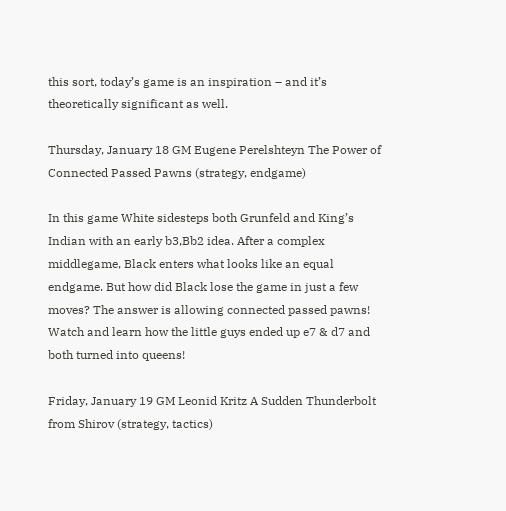this sort, today’s game is an inspiration – and it’s theoretically significant as well.

Thursday, January 18 GM Eugene Perelshteyn The Power of Connected Passed Pawns (strategy, endgame)

In this game White sidesteps both Grunfeld and King’s Indian with an early b3,Bb2 idea. After a complex middlegame, Black enters what looks like an equal endgame. But how did Black lose the game in just a few moves? The answer is allowing connected passed pawns! Watch and learn how the little guys ended up e7 & d7 and both turned into queens!

Friday, January 19 GM Leonid Kritz A Sudden Thunderbolt from Shirov (strategy, tactics)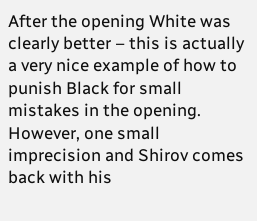After the opening White was clearly better – this is actually a very nice example of how to punish Black for small mistakes in the opening. However, one small imprecision and Shirov comes back with his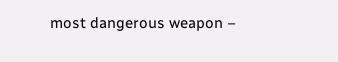most dangerous weapon –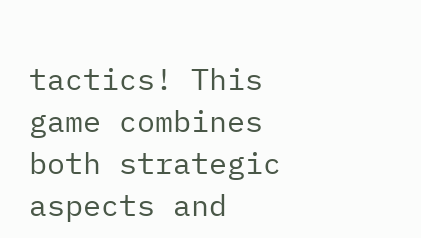tactics! This game combines both strategic aspects and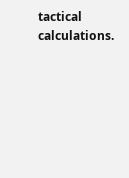tactical calculations.